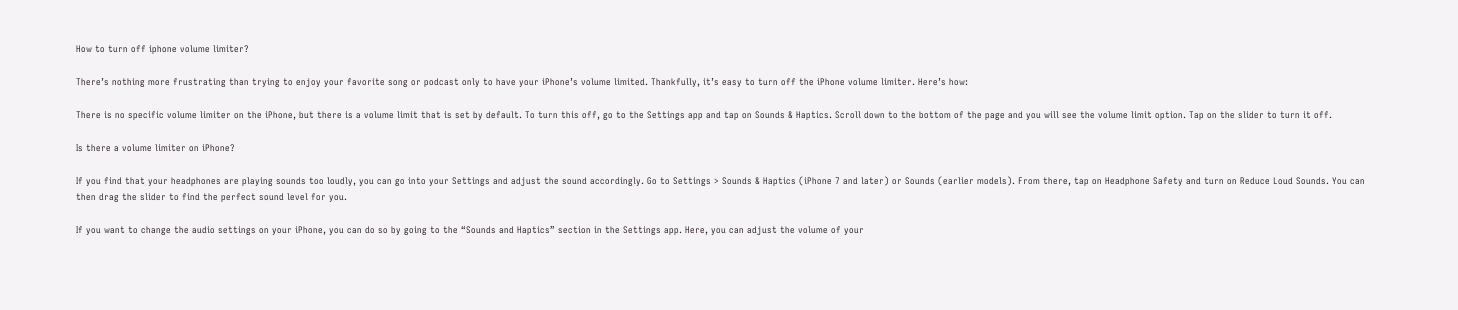How to turn off iphone volume limiter?

There’s nothing more frustrating than trying to enjoy your favorite song or podcast only to have your iPhone’s volume limited. Thankfully, it’s easy to turn off the iPhone volume limiter. Here’s how:

There is no specific volume limiter on the iPhone, but there is a volume limit that is set by default. To turn this off, go to the Settings app and tap on Sounds & Haptics. Scroll down to the bottom of the page and you will see the volume limit option. Tap on the slider to turn it off.

Is there a volume limiter on iPhone?

If you find that your headphones are playing sounds too loudly, you can go into your Settings and adjust the sound accordingly. Go to Settings > Sounds & Haptics (iPhone 7 and later) or Sounds (earlier models). From there, tap on Headphone Safety and turn on Reduce Loud Sounds. You can then drag the slider to find the perfect sound level for you.

If you want to change the audio settings on your iPhone, you can do so by going to the “Sounds and Haptics” section in the Settings app. Here, you can adjust the volume of your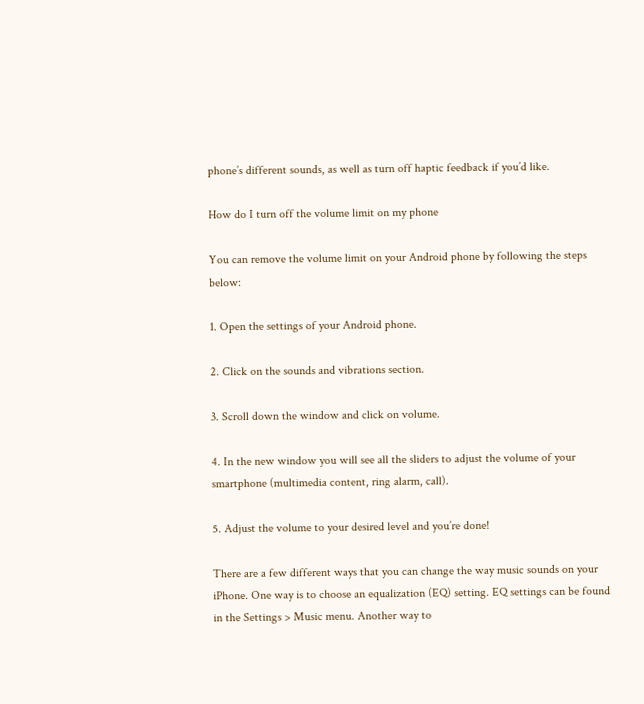phone’s different sounds, as well as turn off haptic feedback if you’d like.

How do I turn off the volume limit on my phone

You can remove the volume limit on your Android phone by following the steps below:

1. Open the settings of your Android phone.

2. Click on the sounds and vibrations section.

3. Scroll down the window and click on volume.

4. In the new window you will see all the sliders to adjust the volume of your smartphone (multimedia content, ring alarm, call).

5. Adjust the volume to your desired level and you’re done!

There are a few different ways that you can change the way music sounds on your iPhone. One way is to choose an equalization (EQ) setting. EQ settings can be found in the Settings > Music menu. Another way to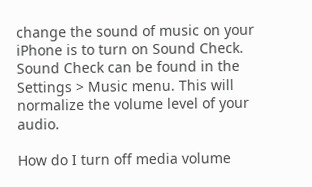change the sound of music on your iPhone is to turn on Sound Check. Sound Check can be found in the Settings > Music menu. This will normalize the volume level of your audio.

How do I turn off media volume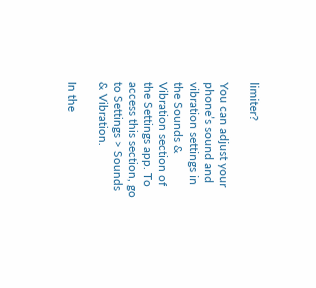limiter?

You can adjust your phone’s sound and vibration settings in the Sounds & Vibration section of the Settings app. To access this section, go to Settings > Sounds & Vibration.

In the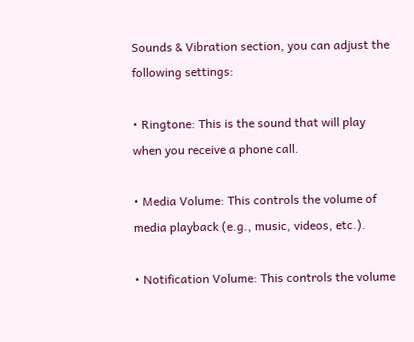Sounds & Vibration section, you can adjust the following settings:

• Ringtone: This is the sound that will play when you receive a phone call.

• Media Volume: This controls the volume of media playback (e.g., music, videos, etc.).

• Notification Volume: This controls the volume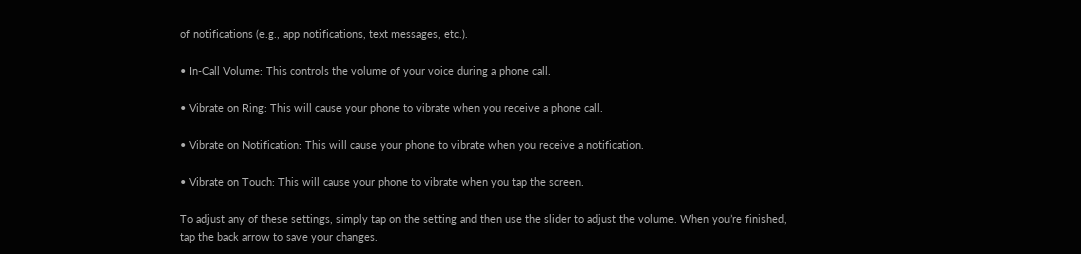of notifications (e.g., app notifications, text messages, etc.).

• In-Call Volume: This controls the volume of your voice during a phone call.

• Vibrate on Ring: This will cause your phone to vibrate when you receive a phone call.

• Vibrate on Notification: This will cause your phone to vibrate when you receive a notification.

• Vibrate on Touch: This will cause your phone to vibrate when you tap the screen.

To adjust any of these settings, simply tap on the setting and then use the slider to adjust the volume. When you’re finished, tap the back arrow to save your changes.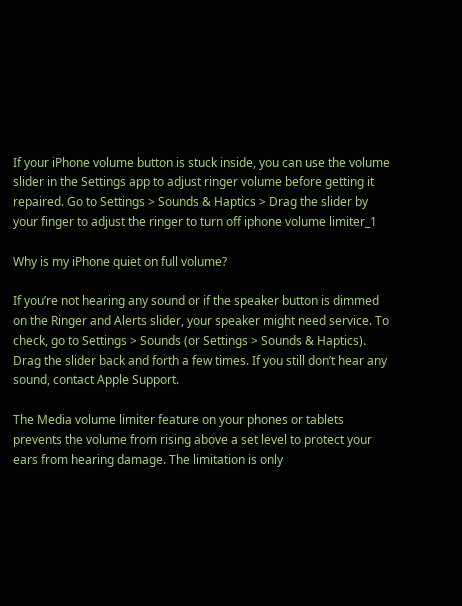If your iPhone volume button is stuck inside, you can use the volume slider in the Settings app to adjust ringer volume before getting it repaired. Go to Settings > Sounds & Haptics > Drag the slider by your finger to adjust the ringer to turn off iphone volume limiter_1

Why is my iPhone quiet on full volume?

If you’re not hearing any sound or if the speaker button is dimmed on the Ringer and Alerts slider, your speaker might need service. To check, go to Settings > Sounds (or Settings > Sounds & Haptics). Drag the slider back and forth a few times. If you still don’t hear any sound, contact Apple Support.

The Media volume limiter feature on your phones or tablets prevents the volume from rising above a set level to protect your ears from hearing damage. The limitation is only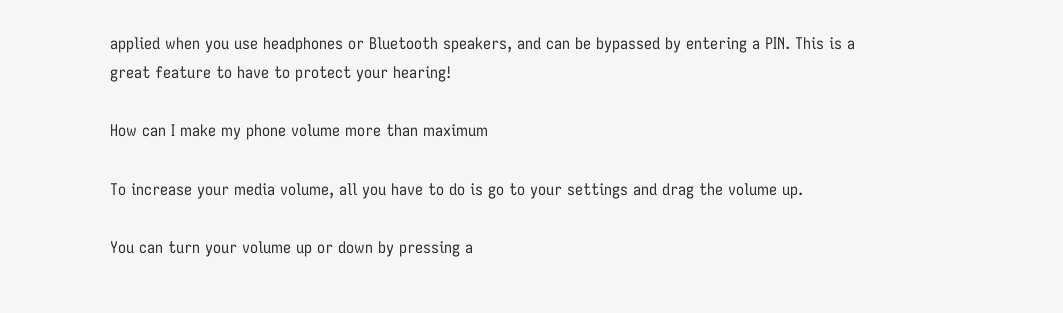applied when you use headphones or Bluetooth speakers, and can be bypassed by entering a PIN. This is a great feature to have to protect your hearing!

How can I make my phone volume more than maximum

To increase your media volume, all you have to do is go to your settings and drag the volume up.

You can turn your volume up or down by pressing a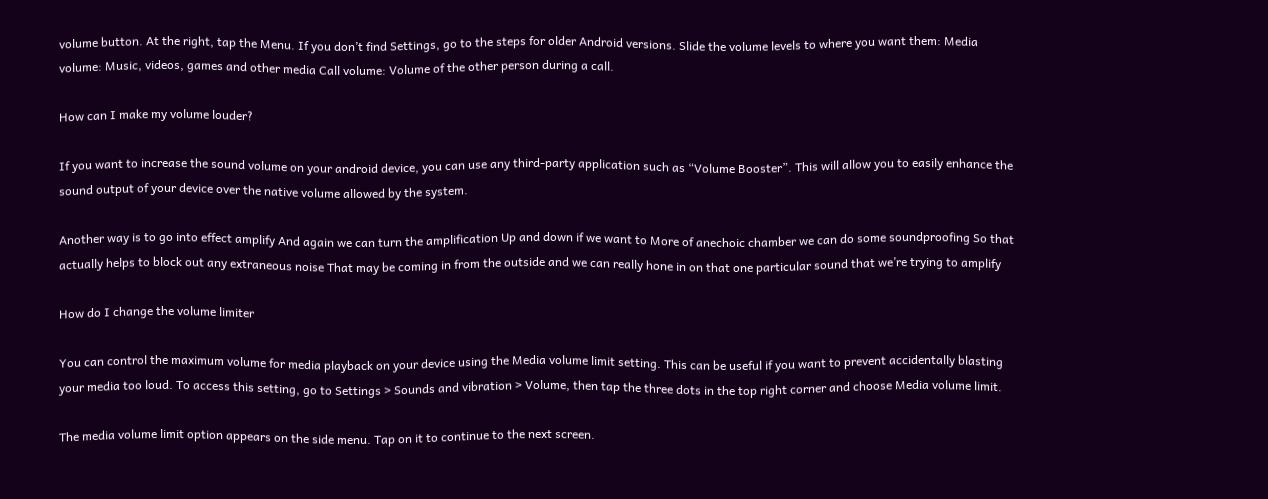volume button. At the right, tap the Menu. If you don’t find Settings, go to the steps for older Android versions. Slide the volume levels to where you want them: Media volume: Music, videos, games and other media Call volume: Volume of the other person during a call.

How can I make my volume louder?

If you want to increase the sound volume on your android device, you can use any third-party application such as “Volume Booster”. This will allow you to easily enhance the sound output of your device over the native volume allowed by the system.

Another way is to go into effect amplify And again we can turn the amplification Up and down if we want to More of anechoic chamber we can do some soundproofing So that actually helps to block out any extraneous noise That may be coming in from the outside and we can really hone in on that one particular sound that we’re trying to amplify

How do I change the volume limiter

You can control the maximum volume for media playback on your device using the Media volume limit setting. This can be useful if you want to prevent accidentally blasting your media too loud. To access this setting, go to Settings > Sounds and vibration > Volume, then tap the three dots in the top right corner and choose Media volume limit.

The media volume limit option appears on the side menu. Tap on it to continue to the next screen.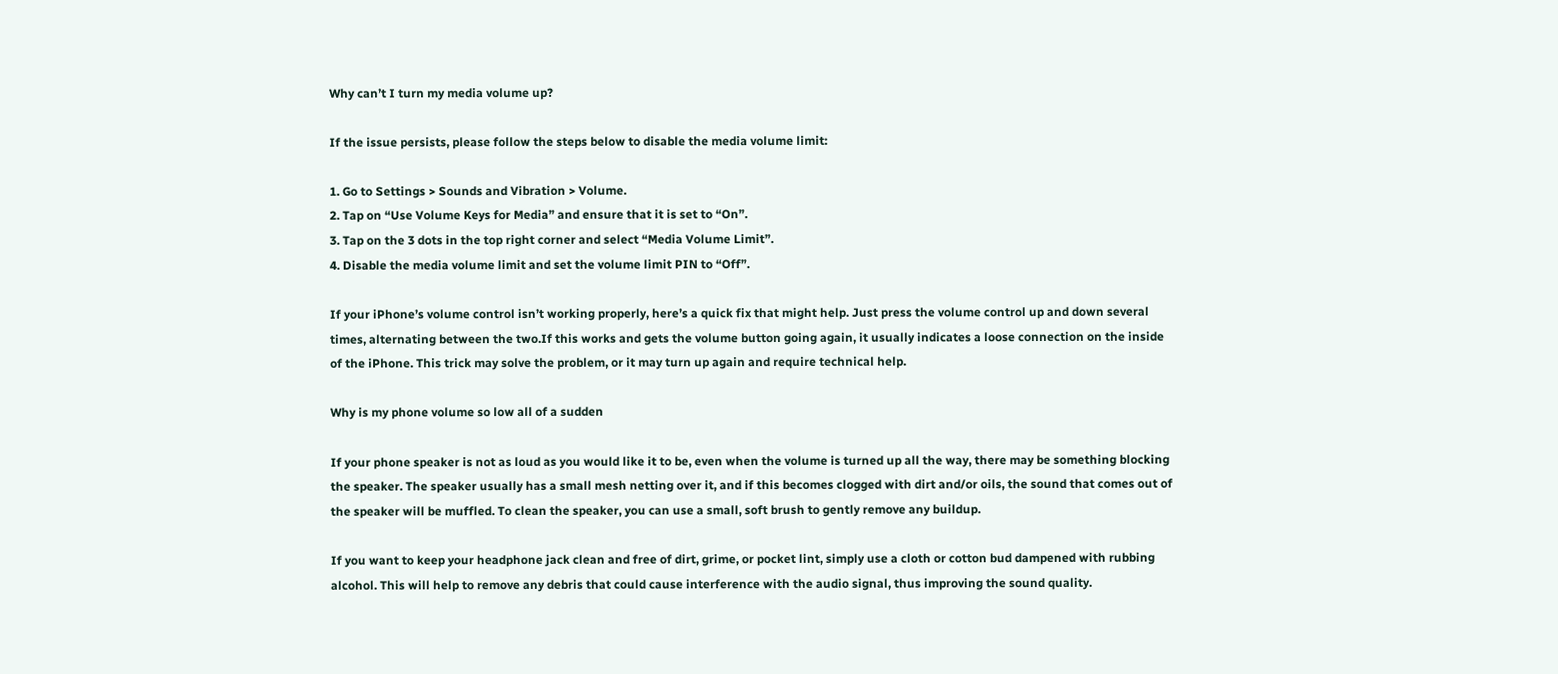Why can’t I turn my media volume up?

If the issue persists, please follow the steps below to disable the media volume limit:

1. Go to Settings > Sounds and Vibration > Volume.
2. Tap on “Use Volume Keys for Media” and ensure that it is set to “On”.
3. Tap on the 3 dots in the top right corner and select “Media Volume Limit”.
4. Disable the media volume limit and set the volume limit PIN to “Off”.

If your iPhone’s volume control isn’t working properly, here’s a quick fix that might help. Just press the volume control up and down several times, alternating between the two.If this works and gets the volume button going again, it usually indicates a loose connection on the inside of the iPhone. This trick may solve the problem, or it may turn up again and require technical help.

Why is my phone volume so low all of a sudden

If your phone speaker is not as loud as you would like it to be, even when the volume is turned up all the way, there may be something blocking the speaker. The speaker usually has a small mesh netting over it, and if this becomes clogged with dirt and/or oils, the sound that comes out of the speaker will be muffled. To clean the speaker, you can use a small, soft brush to gently remove any buildup.

If you want to keep your headphone jack clean and free of dirt, grime, or pocket lint, simply use a cloth or cotton bud dampened with rubbing alcohol. This will help to remove any debris that could cause interference with the audio signal, thus improving the sound quality.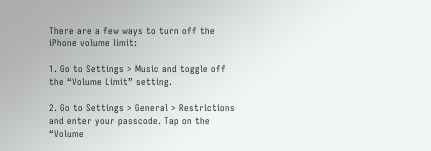There are a few ways to turn off the iPhone volume limit:

1. Go to Settings > Music and toggle off the “Volume Limit” setting.

2. Go to Settings > General > Restrictions and enter your passcode. Tap on the “Volume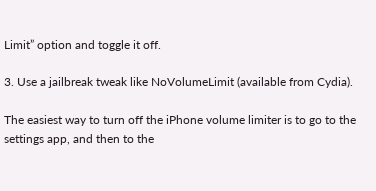Limit” option and toggle it off.

3. Use a jailbreak tweak like NoVolumeLimit (available from Cydia).

The easiest way to turn off the iPhone volume limiter is to go to the settings app, and then to the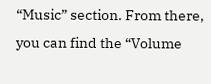“Music” section. From there, you can find the “Volume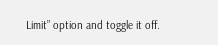Limit” option and toggle it off.